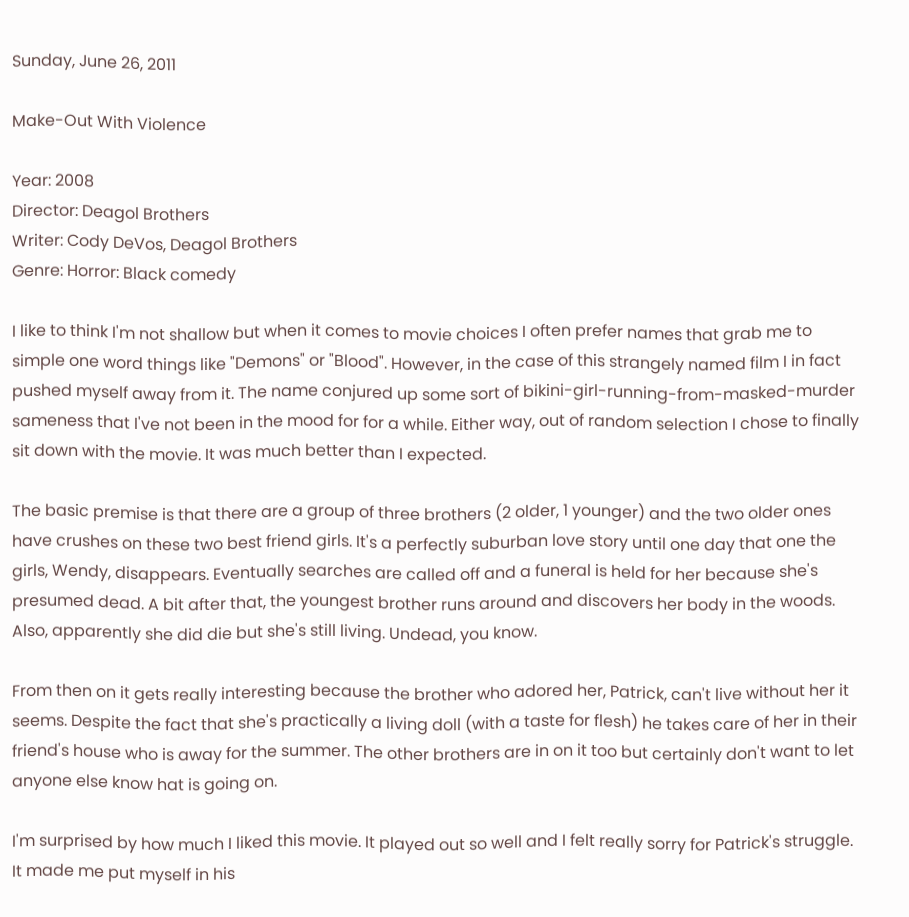Sunday, June 26, 2011

Make-Out With Violence

Year: 2008
Director: Deagol Brothers
Writer: Cody DeVos, Deagol Brothers
Genre: Horror: Black comedy

I like to think I'm not shallow but when it comes to movie choices I often prefer names that grab me to simple one word things like "Demons" or "Blood". However, in the case of this strangely named film I in fact pushed myself away from it. The name conjured up some sort of bikini-girl-running-from-masked-murder sameness that I've not been in the mood for for a while. Either way, out of random selection I chose to finally sit down with the movie. It was much better than I expected.

The basic premise is that there are a group of three brothers (2 older, 1 younger) and the two older ones have crushes on these two best friend girls. It's a perfectly suburban love story until one day that one the girls, Wendy, disappears. Eventually searches are called off and a funeral is held for her because she's presumed dead. A bit after that, the youngest brother runs around and discovers her body in the woods. Also, apparently she did die but she's still living. Undead, you know.

From then on it gets really interesting because the brother who adored her, Patrick, can't live without her it seems. Despite the fact that she's practically a living doll (with a taste for flesh) he takes care of her in their friend's house who is away for the summer. The other brothers are in on it too but certainly don't want to let anyone else know hat is going on.

I'm surprised by how much I liked this movie. It played out so well and I felt really sorry for Patrick's struggle. It made me put myself in his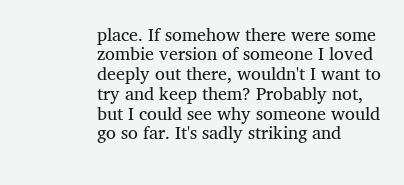place. If somehow there were some zombie version of someone I loved deeply out there, wouldn't I want to try and keep them? Probably not, but I could see why someone would go so far. It's sadly striking and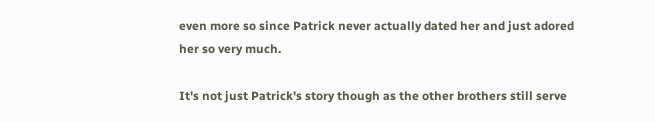even more so since Patrick never actually dated her and just adored her so very much.

It's not just Patrick's story though as the other brothers still serve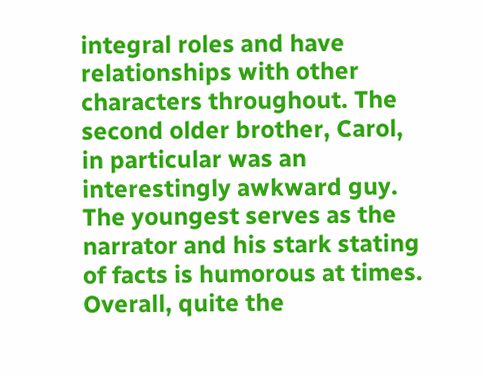integral roles and have relationships with other characters throughout. The second older brother, Carol, in particular was an interestingly awkward guy. The youngest serves as the narrator and his stark stating of facts is humorous at times. Overall, quite the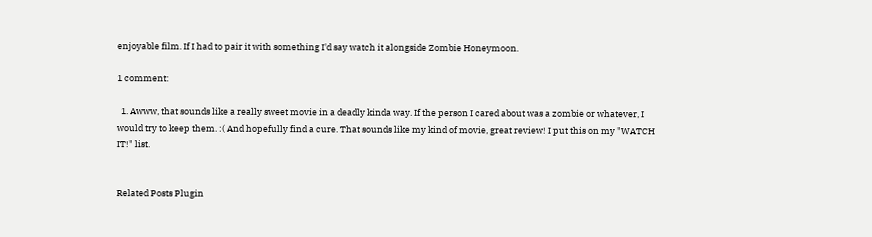enjoyable film. If I had to pair it with something I'd say watch it alongside Zombie Honeymoon.

1 comment:

  1. Awww, that sounds like a really sweet movie in a deadly kinda way. If the person I cared about was a zombie or whatever, I would try to keep them. :( And hopefully find a cure. That sounds like my kind of movie, great review! I put this on my "WATCH IT!" list.


Related Posts Plugin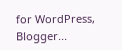for WordPress, Blogger...